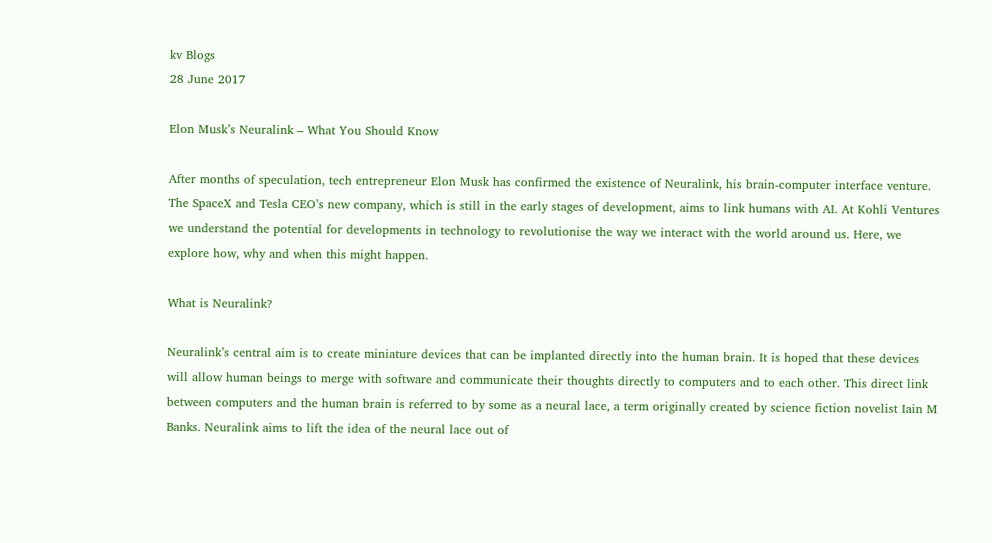kv Blogs
28 June 2017

Elon Musk’s Neuralink – What You Should Know

After months of speculation, tech entrepreneur Elon Musk has confirmed the existence of Neuralink, his brain-computer interface venture. The SpaceX and Tesla CEO’s new company, which is still in the early stages of development, aims to link humans with AI. At Kohli Ventures we understand the potential for developments in technology to revolutionise the way we interact with the world around us. Here, we explore how, why and when this might happen.

What is Neuralink?

Neuralink’s central aim is to create miniature devices that can be implanted directly into the human brain. It is hoped that these devices will allow human beings to merge with software and communicate their thoughts directly to computers and to each other. This direct link between computers and the human brain is referred to by some as a neural lace, a term originally created by science fiction novelist Iain M Banks. Neuralink aims to lift the idea of the neural lace out of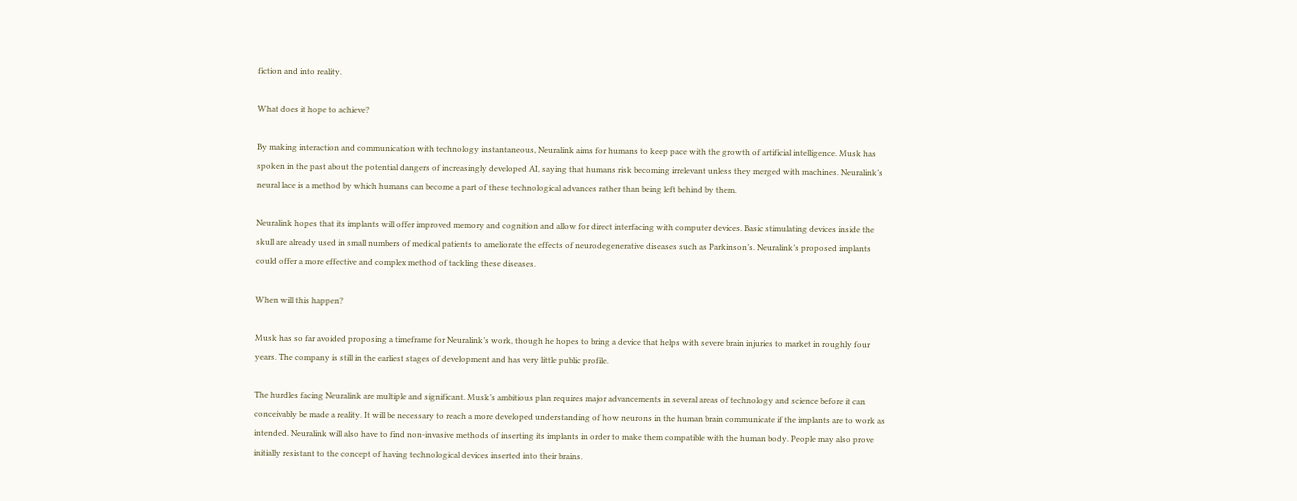fiction and into reality.

What does it hope to achieve?

By making interaction and communication with technology instantaneous, Neuralink aims for humans to keep pace with the growth of artificial intelligence. Musk has spoken in the past about the potential dangers of increasingly developed AI, saying that humans risk becoming irrelevant unless they merged with machines. Neuralink’s neural lace is a method by which humans can become a part of these technological advances rather than being left behind by them.

Neuralink hopes that its implants will offer improved memory and cognition and allow for direct interfacing with computer devices. Basic stimulating devices inside the skull are already used in small numbers of medical patients to ameliorate the effects of neurodegenerative diseases such as Parkinson’s. Neuralink’s proposed implants could offer a more effective and complex method of tackling these diseases.

When will this happen?

Musk has so far avoided proposing a timeframe for Neuralink’s work, though he hopes to bring a device that helps with severe brain injuries to market in roughly four years. The company is still in the earliest stages of development and has very little public profile.

The hurdles facing Neuralink are multiple and significant. Musk’s ambitious plan requires major advancements in several areas of technology and science before it can conceivably be made a reality. It will be necessary to reach a more developed understanding of how neurons in the human brain communicate if the implants are to work as intended. Neuralink will also have to find non-invasive methods of inserting its implants in order to make them compatible with the human body. People may also prove initially resistant to the concept of having technological devices inserted into their brains.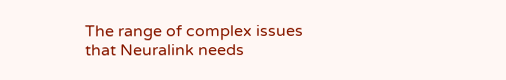The range of complex issues that Neuralink needs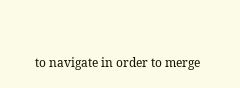to navigate in order to merge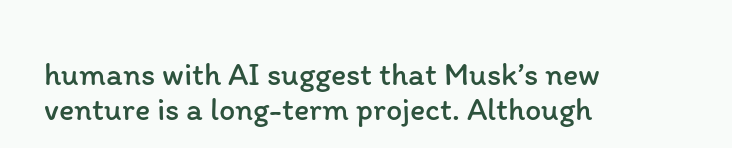humans with AI suggest that Musk’s new venture is a long-term project. Although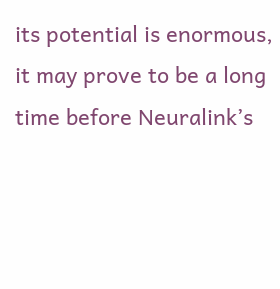its potential is enormous, it may prove to be a long time before Neuralink’s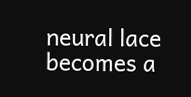neural lace becomes a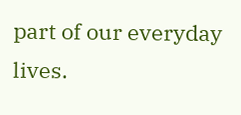part of our everyday lives.